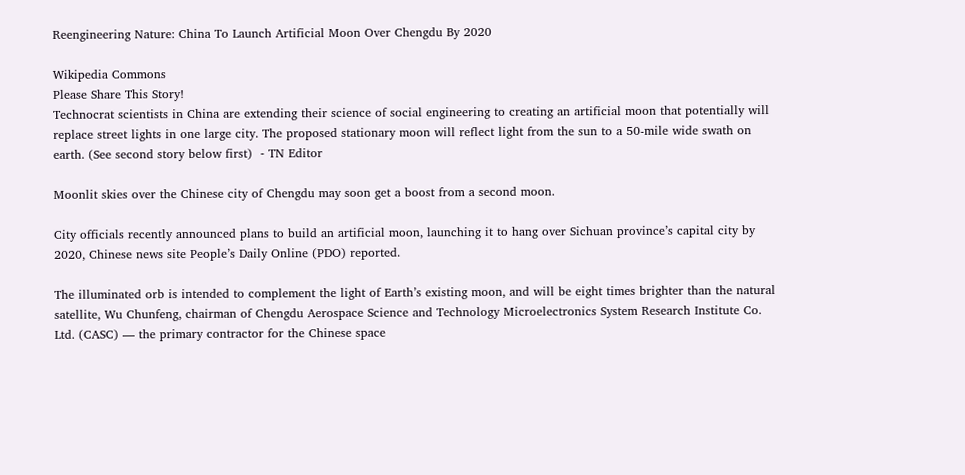Reengineering Nature: China To Launch Artificial Moon Over Chengdu By 2020

Wikipedia Commons
Please Share This Story!
Technocrat scientists in China are extending their science of social engineering to creating an artificial moon that potentially will replace street lights in one large city. The proposed stationary moon will reflect light from the sun to a 50-mile wide swath on earth. (See second story below first)  ⁃ TN Editor

Moonlit skies over the Chinese city of Chengdu may soon get a boost from a second moon.

City officials recently announced plans to build an artificial moon, launching it to hang over Sichuan province’s capital city by 2020, Chinese news site People’s Daily Online (PDO) reported.

The illuminated orb is intended to complement the light of Earth’s existing moon, and will be eight times brighter than the natural satellite, Wu Chunfeng, chairman of Chengdu Aerospace Science and Technology Microelectronics System Research Institute Co. Ltd. (CASC) — the primary contractor for the Chinese space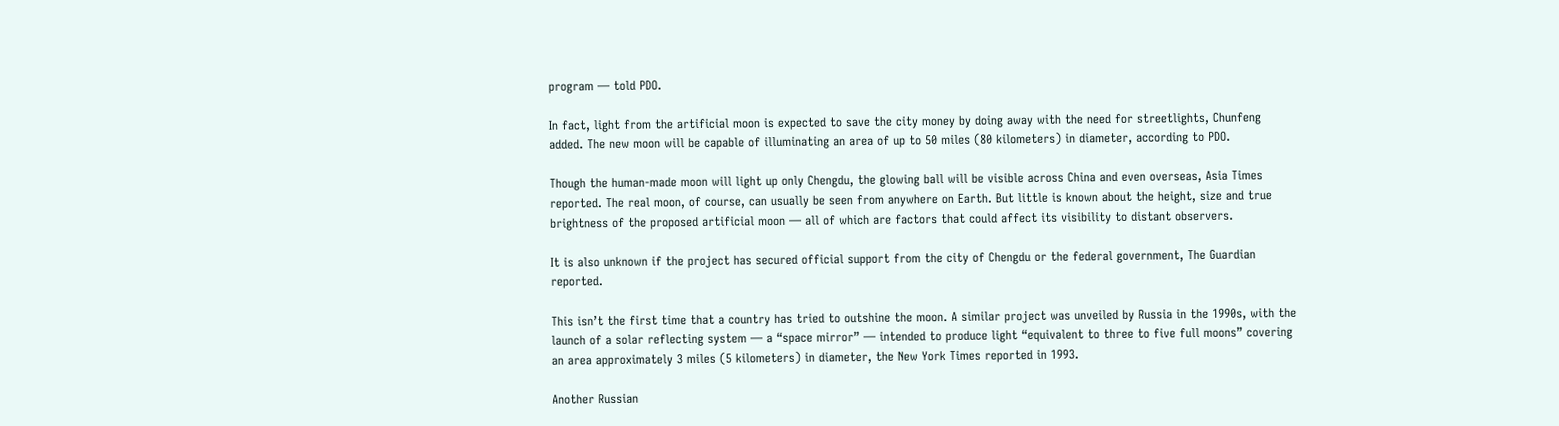program — told PDO.

In fact, light from the artificial moon is expected to save the city money by doing away with the need for streetlights, Chunfeng added. The new moon will be capable of illuminating an area of up to 50 miles (80 kilometers) in diameter, according to PDO.

Though the human-made moon will light up only Chengdu, the glowing ball will be visible across China and even overseas, Asia Times reported. The real moon, of course, can usually be seen from anywhere on Earth. But little is known about the height, size and true brightness of the proposed artificial moon — all of which are factors that could affect its visibility to distant observers.

It is also unknown if the project has secured official support from the city of Chengdu or the federal government, The Guardian reported.

This isn’t the first time that a country has tried to outshine the moon. A similar project was unveiled by Russia in the 1990s, with the launch of a solar reflecting system — a “space mirror” — intended to produce light “equivalent to three to five full moons” covering an area approximately 3 miles (5 kilometers) in diameter, the New York Times reported in 1993.

Another Russian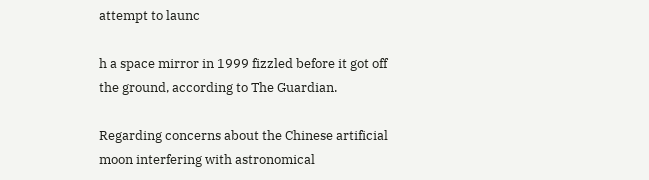attempt to launc

h a space mirror in 1999 fizzled before it got off the ground, according to The Guardian.

Regarding concerns about the Chinese artificial moon interfering with astronomical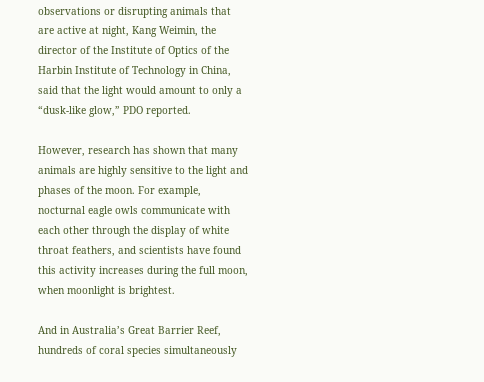observations or disrupting animals that are active at night, Kang Weimin, the director of the Institute of Optics of the Harbin Institute of Technology in China, said that the light would amount to only a “dusk-like glow,” PDO reported.

However, research has shown that many animals are highly sensitive to the light and phases of the moon. For example, nocturnal eagle owls communicate with each other through the display of white throat feathers, and scientists have found this activity increases during the full moon, when moonlight is brightest.

And in Australia’s Great Barrier Reef, hundreds of coral species simultaneously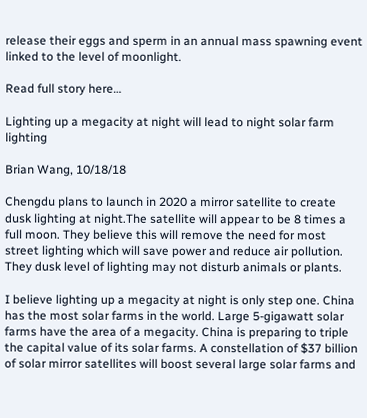release their eggs and sperm in an annual mass spawning event linked to the level of moonlight.

Read full story here…

Lighting up a megacity at night will lead to night solar farm lighting

Brian Wang, 10/18/18

Chengdu plans to launch in 2020 a mirror satellite to create dusk lighting at night.The satellite will appear to be 8 times a full moon. They believe this will remove the need for most street lighting which will save power and reduce air pollution. They dusk level of lighting may not disturb animals or plants.

I believe lighting up a megacity at night is only step one. China has the most solar farms in the world. Large 5-gigawatt solar farms have the area of a megacity. China is preparing to triple the capital value of its solar farms. A constellation of $37 billion of solar mirror satellites will boost several large solar farms and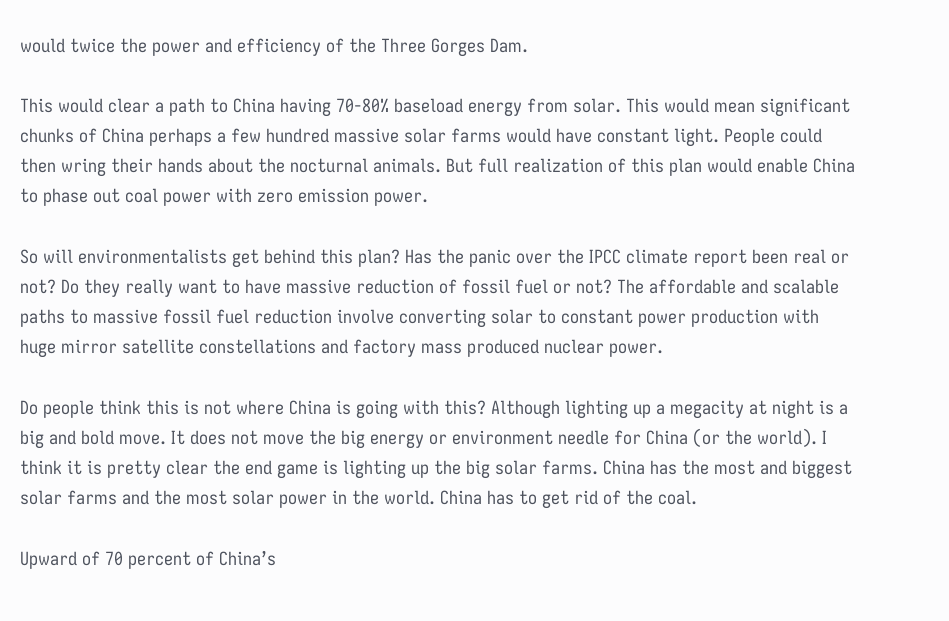would twice the power and efficiency of the Three Gorges Dam.

This would clear a path to China having 70-80% baseload energy from solar. This would mean significant chunks of China perhaps a few hundred massive solar farms would have constant light. People could then wring their hands about the nocturnal animals. But full realization of this plan would enable China to phase out coal power with zero emission power.

So will environmentalists get behind this plan? Has the panic over the IPCC climate report been real or not? Do they really want to have massive reduction of fossil fuel or not? The affordable and scalable paths to massive fossil fuel reduction involve converting solar to constant power production with huge mirror satellite constellations and factory mass produced nuclear power.

Do people think this is not where China is going with this? Although lighting up a megacity at night is a big and bold move. It does not move the big energy or environment needle for China (or the world). I think it is pretty clear the end game is lighting up the big solar farms. China has the most and biggest solar farms and the most solar power in the world. China has to get rid of the coal.

Upward of 70 percent of China’s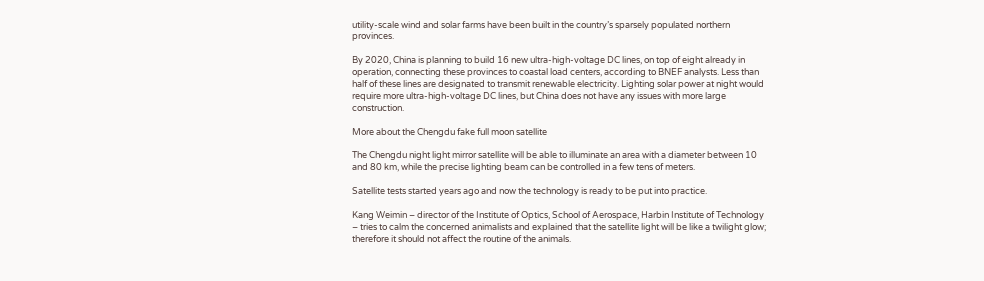utility-scale wind and solar farms have been built in the country’s sparsely populated northern provinces.

By 2020, China is planning to build 16 new ultra-high-voltage DC lines, on top of eight already in operation, connecting these provinces to coastal load centers, according to BNEF analysts. Less than half of these lines are designated to transmit renewable electricity. Lighting solar power at night would require more ultra-high-voltage DC lines, but China does not have any issues with more large construction.

More about the Chengdu fake full moon satellite

The Chengdu night light mirror satellite will be able to illuminate an area with a diameter between 10 and 80 km, while the precise lighting beam can be controlled in a few tens of meters.

Satellite tests started years ago and now the technology is ready to be put into practice.

Kang Weimin – director of the Institute of Optics, School of Aerospace, Harbin Institute of Technology – tries to calm the concerned animalists and explained that the satellite light will be like a twilight glow; therefore it should not affect the routine of the animals.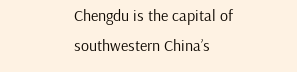Chengdu is the capital of southwestern China’s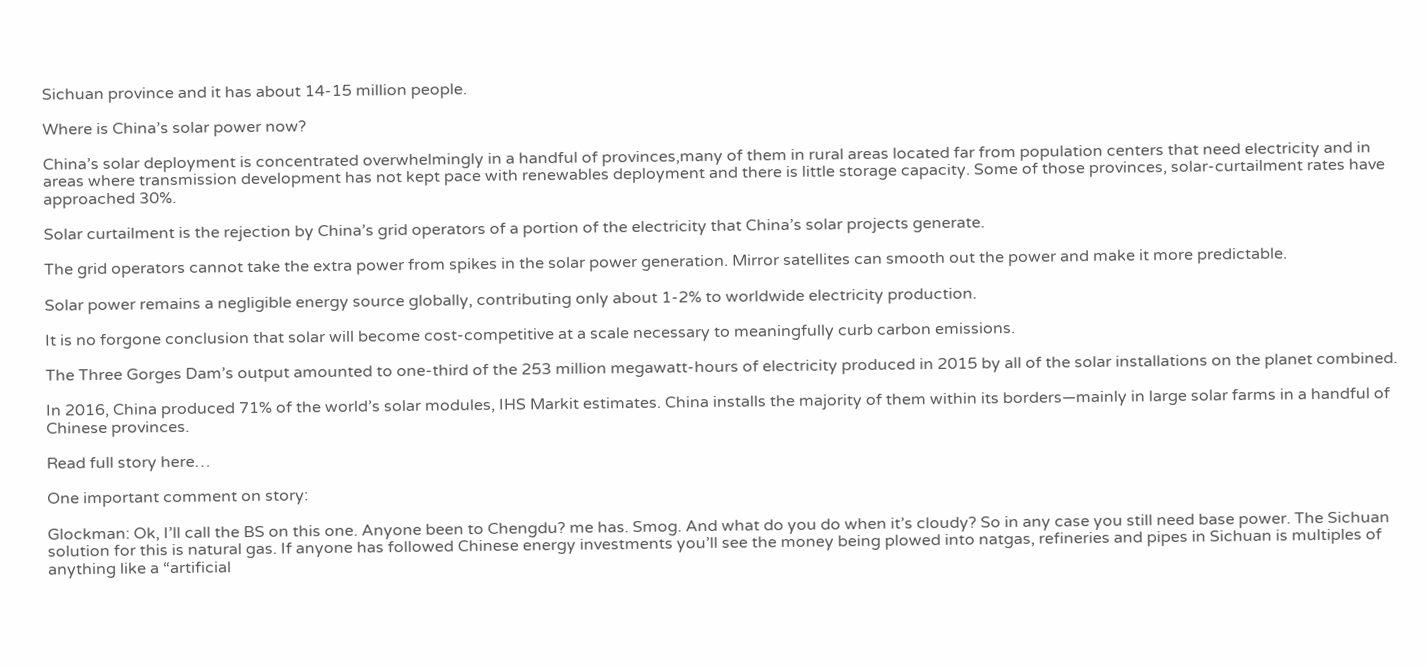Sichuan province and it has about 14-15 million people.

Where is China’s solar power now?

China’s solar deployment is concentrated overwhelmingly in a handful of provinces,many of them in rural areas located far from population centers that need electricity and in areas where transmission development has not kept pace with renewables deployment and there is little storage capacity. Some of those provinces, solar-curtailment rates have approached 30%.

Solar curtailment is the rejection by China’s grid operators of a portion of the electricity that China’s solar projects generate.

The grid operators cannot take the extra power from spikes in the solar power generation. Mirror satellites can smooth out the power and make it more predictable.

Solar power remains a negligible energy source globally, contributing only about 1-2% to worldwide electricity production.

It is no forgone conclusion that solar will become cost-competitive at a scale necessary to meaningfully curb carbon emissions.

The Three Gorges Dam’s output amounted to one-third of the 253 million megawatt-hours of electricity produced in 2015 by all of the solar installations on the planet combined.

In 2016, China produced 71% of the world’s solar modules, IHS Markit estimates. China installs the majority of them within its borders—mainly in large solar farms in a handful of Chinese provinces.

Read full story here…

One important comment on story:

Glockman: Ok, I’ll call the BS on this one. Anyone been to Chengdu? me has. Smog. And what do you do when it’s cloudy? So in any case you still need base power. The Sichuan solution for this is natural gas. If anyone has followed Chinese energy investments you’ll see the money being plowed into natgas, refineries and pipes in Sichuan is multiples of anything like a “artificial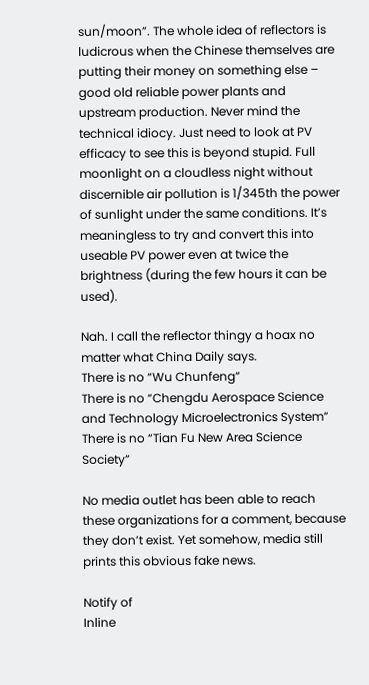sun/moon”. The whole idea of reflectors is ludicrous when the Chinese themselves are putting their money on something else – good old reliable power plants and upstream production. Never mind the technical idiocy. Just need to look at PV efficacy to see this is beyond stupid. Full moonlight on a cloudless night without discernible air pollution is 1/345th the power of sunlight under the same conditions. It’s meaningless to try and convert this into useable PV power even at twice the brightness (during the few hours it can be used).

Nah. I call the reflector thingy a hoax no matter what China Daily says.
There is no “Wu Chunfeng”
There is no “Chengdu Aerospace Science and Technology Microelectronics System”
There is no “Tian Fu New Area Science Society”

No media outlet has been able to reach these organizations for a comment, because they don’t exist. Yet somehow, media still prints this obvious fake news.

Notify of
Inline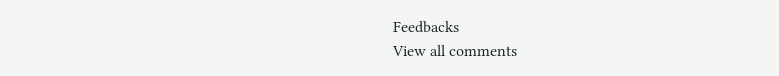Feedbacks
View all comments